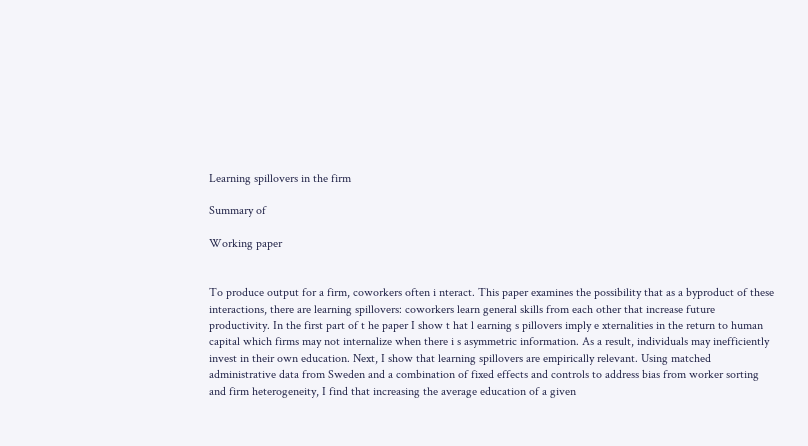Learning spillovers in the firm

Summary of

Working paper


To produce output for a firm, coworkers often i nteract. This paper examines the possibility that as a byproduct of these interactions, there are learning spillovers: coworkers learn general skills from each other that increase future productivity. In the first part of t he paper I show t hat l earning s pillovers imply e xternalities in the return to human capital which firms may not internalize when there i s asymmetric information. As a result, individuals may inefficiently invest in their own education. Next, I show that learning spillovers are empirically relevant. Using matched administrative data from Sweden and a combination of fixed effects and controls to address bias from worker sorting and firm heterogeneity, I find that increasing the average education of a given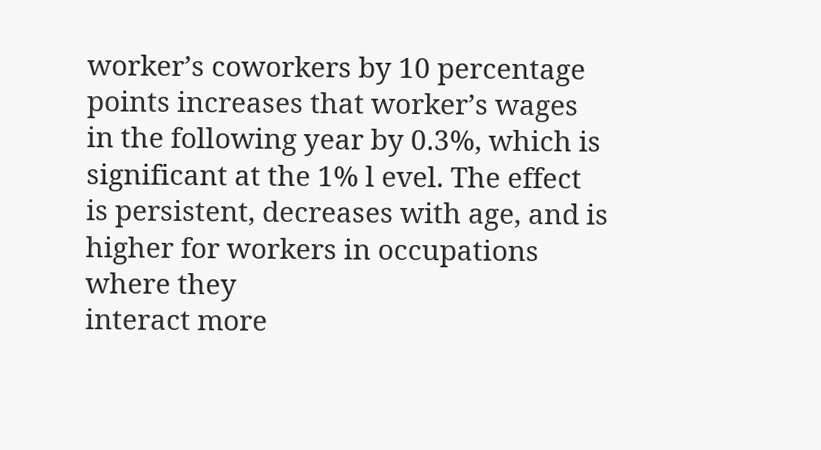worker’s coworkers by 10 percentage points increases that worker’s wages in the following year by 0.3%, which is significant at the 1% l evel. The effect is persistent, decreases with age, and is higher for workers in occupations where they
interact more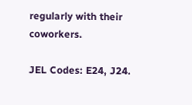regularly with their coworkers.

JEL Codes: E24, J24.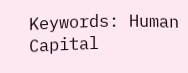Keywords: Human Capital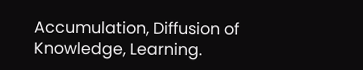Accumulation, Diffusion of Knowledge, Learning.